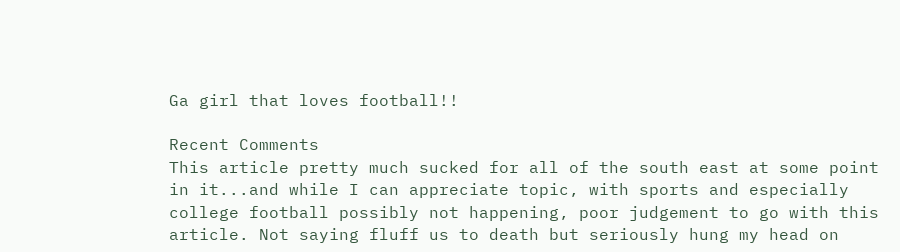Ga girl that loves football!!

Recent Comments
This article pretty much sucked for all of the south east at some point in it...and while I can appreciate topic, with sports and especially college football possibly not happening, poor judgement to go with this article. Not saying fluff us to death but seriously hung my head on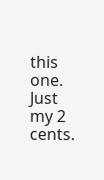this one. Just my 2 cents.